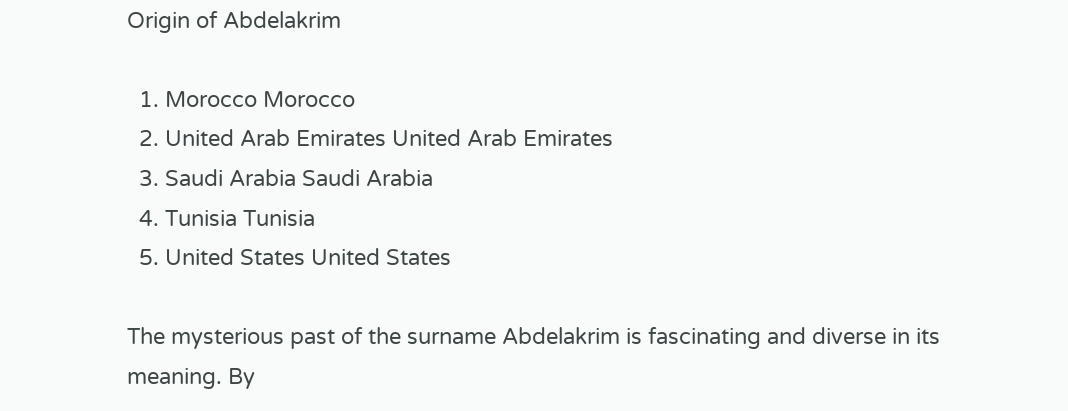Origin of Abdelakrim

  1. Morocco Morocco
  2. United Arab Emirates United Arab Emirates
  3. Saudi Arabia Saudi Arabia
  4. Tunisia Tunisia
  5. United States United States

The mysterious past of the surname Abdelakrim is fascinating and diverse in its meaning. By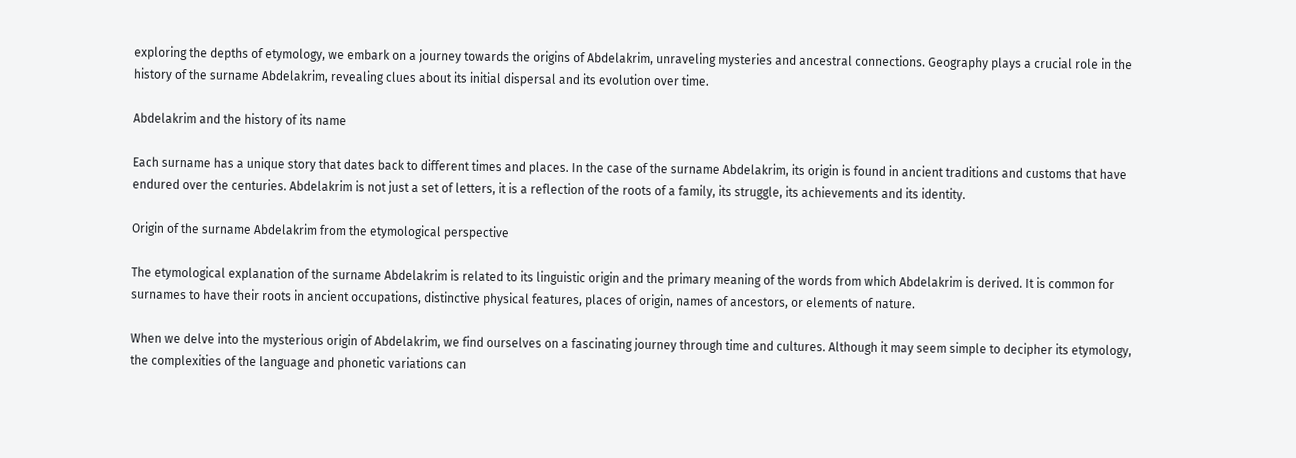exploring the depths of etymology, we embark on a journey towards the origins of Abdelakrim, unraveling mysteries and ancestral connections. Geography plays a crucial role in the history of the surname Abdelakrim, revealing clues about its initial dispersal and its evolution over time.

Abdelakrim and the history of its name

Each surname has a unique story that dates back to different times and places. In the case of the surname Abdelakrim, its origin is found in ancient traditions and customs that have endured over the centuries. Abdelakrim is not just a set of letters, it is a reflection of the roots of a family, its struggle, its achievements and its identity.

Origin of the surname Abdelakrim from the etymological perspective

The etymological explanation of the surname Abdelakrim is related to its linguistic origin and the primary meaning of the words from which Abdelakrim is derived. It is common for surnames to have their roots in ancient occupations, distinctive physical features, places of origin, names of ancestors, or elements of nature.

When we delve into the mysterious origin of Abdelakrim, we find ourselves on a fascinating journey through time and cultures. Although it may seem simple to decipher its etymology, the complexities of the language and phonetic variations can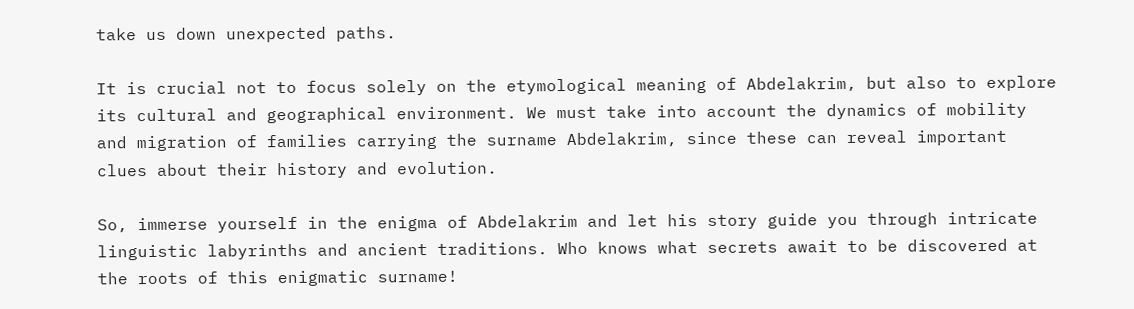take us down unexpected paths.

It is crucial not to focus solely on the etymological meaning of Abdelakrim, but also to explore its cultural and geographical environment. We must take into account the dynamics of mobility and migration of families carrying the surname Abdelakrim, since these can reveal important clues about their history and evolution.

So, immerse yourself in the enigma of Abdelakrim and let his story guide you through intricate linguistic labyrinths and ancient traditions. Who knows what secrets await to be discovered at the roots of this enigmatic surname!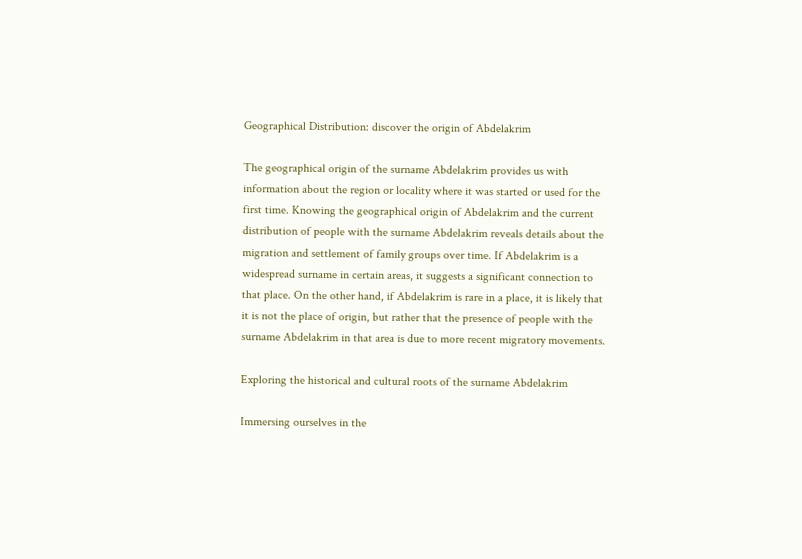Geographical Distribution: discover the origin of Abdelakrim

The geographical origin of the surname Abdelakrim provides us with information about the region or locality where it was started or used for the first time. Knowing the geographical origin of Abdelakrim and the current distribution of people with the surname Abdelakrim reveals details about the migration and settlement of family groups over time. If Abdelakrim is a widespread surname in certain areas, it suggests a significant connection to that place. On the other hand, if Abdelakrim is rare in a place, it is likely that it is not the place of origin, but rather that the presence of people with the surname Abdelakrim in that area is due to more recent migratory movements.

Exploring the historical and cultural roots of the surname Abdelakrim

Immersing ourselves in the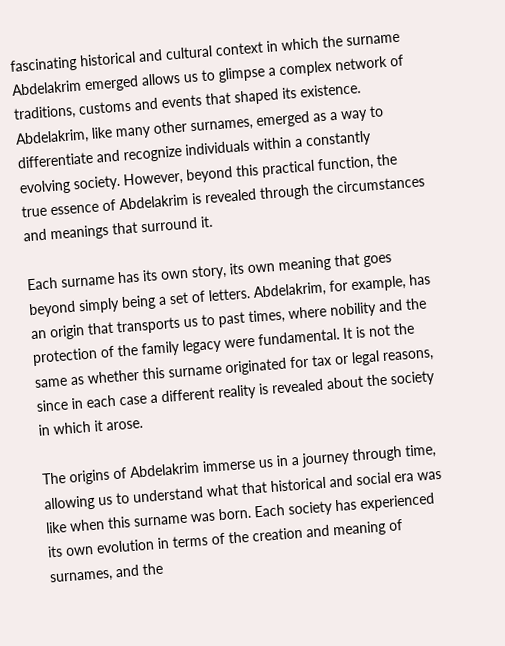fascinating historical and cultural context in which the surname Abdelakrim emerged allows us to glimpse a complex network of traditions, customs and events that shaped its existence. Abdelakrim, like many other surnames, emerged as a way to differentiate and recognize individuals within a constantly evolving society. However, beyond this practical function, the true essence of Abdelakrim is revealed through the circumstances and meanings that surround it.

Each surname has its own story, its own meaning that goes beyond simply being a set of letters. Abdelakrim, for example, has an origin that transports us to past times, where nobility and the protection of the family legacy were fundamental. It is not the same as whether this surname originated for tax or legal reasons, since in each case a different reality is revealed about the society in which it arose.

The origins of Abdelakrim immerse us in a journey through time, allowing us to understand what that historical and social era was like when this surname was born. Each society has experienced its own evolution in terms of the creation and meaning of surnames, and the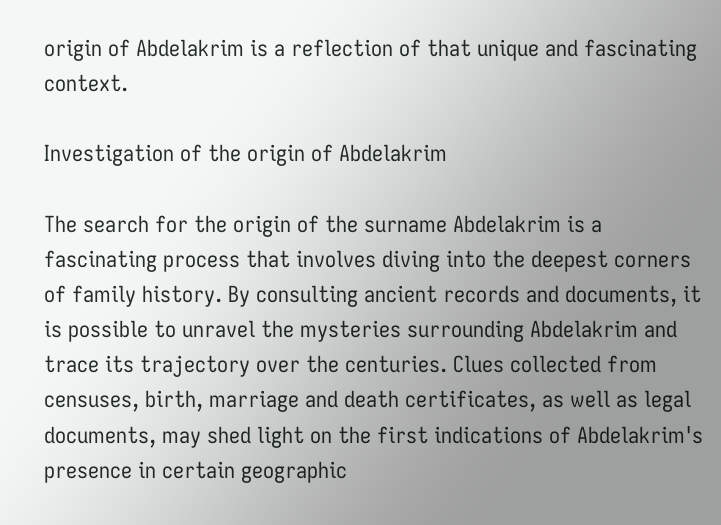origin of Abdelakrim is a reflection of that unique and fascinating context.

Investigation of the origin of Abdelakrim

The search for the origin of the surname Abdelakrim is a fascinating process that involves diving into the deepest corners of family history. By consulting ancient records and documents, it is possible to unravel the mysteries surrounding Abdelakrim and trace its trajectory over the centuries. Clues collected from censuses, birth, marriage and death certificates, as well as legal documents, may shed light on the first indications of Abdelakrim's presence in certain geographic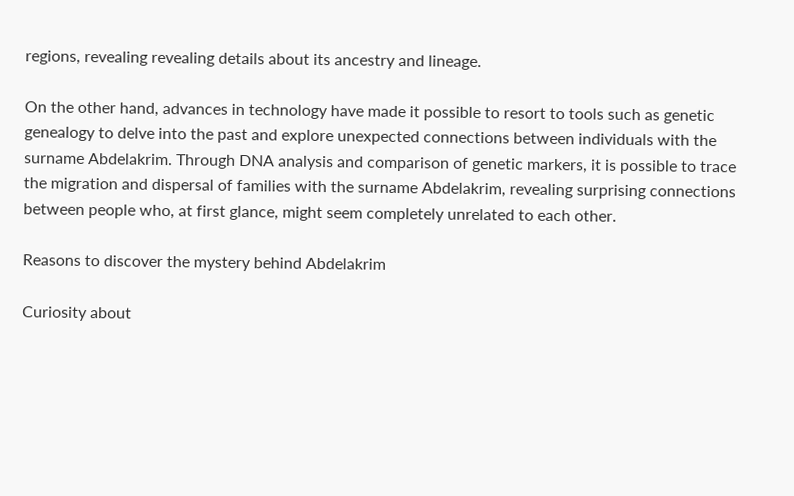regions, revealing revealing details about its ancestry and lineage.

On the other hand, advances in technology have made it possible to resort to tools such as genetic genealogy to delve into the past and explore unexpected connections between individuals with the surname Abdelakrim. Through DNA analysis and comparison of genetic markers, it is possible to trace the migration and dispersal of families with the surname Abdelakrim, revealing surprising connections between people who, at first glance, might seem completely unrelated to each other.

Reasons to discover the mystery behind Abdelakrim

Curiosity about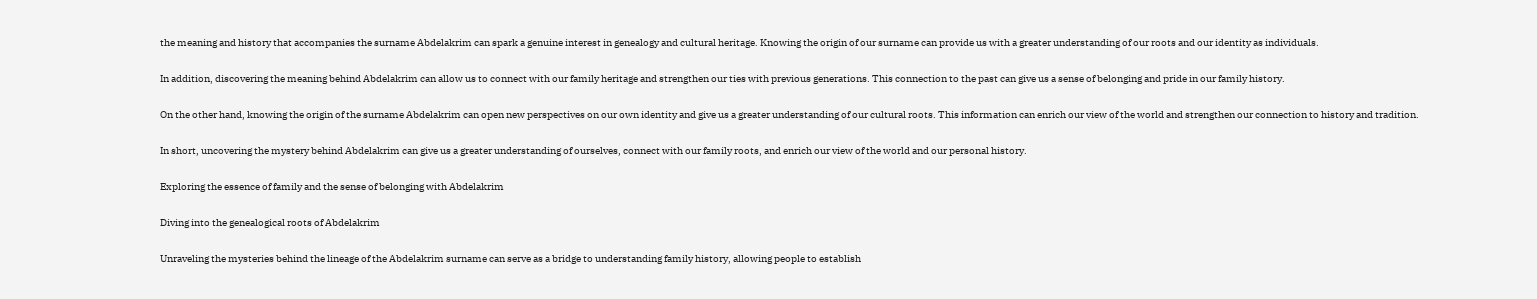the meaning and history that accompanies the surname Abdelakrim can spark a genuine interest in genealogy and cultural heritage. Knowing the origin of our surname can provide us with a greater understanding of our roots and our identity as individuals.

In addition, discovering the meaning behind Abdelakrim can allow us to connect with our family heritage and strengthen our ties with previous generations. This connection to the past can give us a sense of belonging and pride in our family history.

On the other hand, knowing the origin of the surname Abdelakrim can open new perspectives on our own identity and give us a greater understanding of our cultural roots. This information can enrich our view of the world and strengthen our connection to history and tradition.

In short, uncovering the mystery behind Abdelakrim can give us a greater understanding of ourselves, connect with our family roots, and enrich our view of the world and our personal history.

Exploring the essence of family and the sense of belonging with Abdelakrim

Diving into the genealogical roots of Abdelakrim

Unraveling the mysteries behind the lineage of the Abdelakrim surname can serve as a bridge to understanding family history, allowing people to establish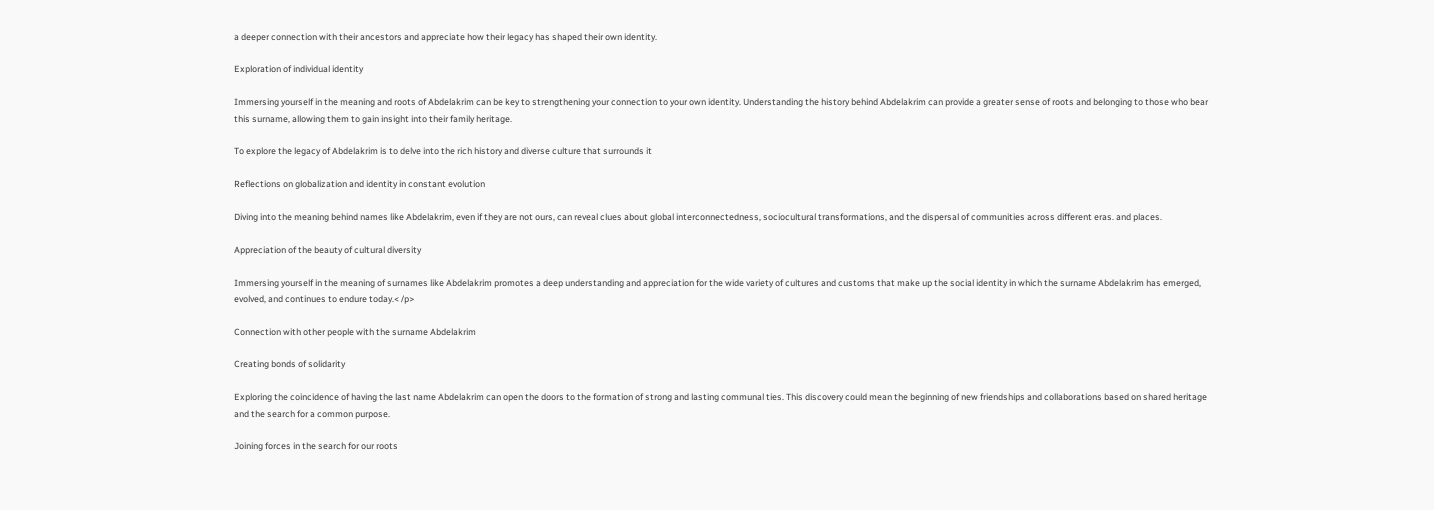a deeper connection with their ancestors and appreciate how their legacy has shaped their own identity.

Exploration of individual identity

Immersing yourself in the meaning and roots of Abdelakrim can be key to strengthening your connection to your own identity. Understanding the history behind Abdelakrim can provide a greater sense of roots and belonging to those who bear this surname, allowing them to gain insight into their family heritage.

To explore the legacy of Abdelakrim is to delve into the rich history and diverse culture that surrounds it

Reflections on globalization and identity in constant evolution

Diving into the meaning behind names like Abdelakrim, even if they are not ours, can reveal clues about global interconnectedness, sociocultural transformations, and the dispersal of communities across different eras. and places.

Appreciation of the beauty of cultural diversity

Immersing yourself in the meaning of surnames like Abdelakrim promotes a deep understanding and appreciation for the wide variety of cultures and customs that make up the social identity in which the surname Abdelakrim has emerged, evolved, and continues to endure today.< /p>

Connection with other people with the surname Abdelakrim

Creating bonds of solidarity

Exploring the coincidence of having the last name Abdelakrim can open the doors to the formation of strong and lasting communal ties. This discovery could mean the beginning of new friendships and collaborations based on shared heritage and the search for a common purpose.

Joining forces in the search for our roots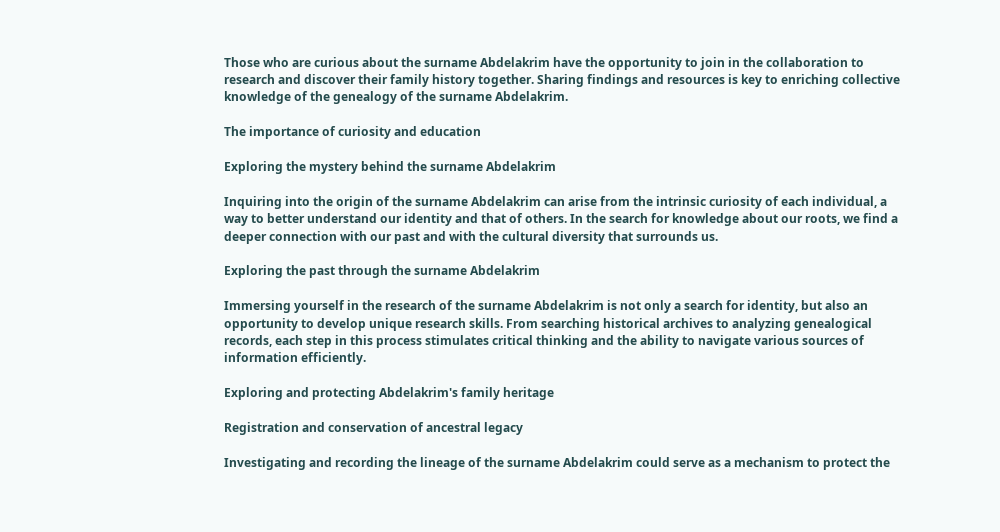Those who are curious about the surname Abdelakrim have the opportunity to join in the collaboration to research and discover their family history together. Sharing findings and resources is key to enriching collective knowledge of the genealogy of the surname Abdelakrim.

The importance of curiosity and education

Exploring the mystery behind the surname Abdelakrim

Inquiring into the origin of the surname Abdelakrim can arise from the intrinsic curiosity of each individual, a way to better understand our identity and that of others. In the search for knowledge about our roots, we find a deeper connection with our past and with the cultural diversity that surrounds us.

Exploring the past through the surname Abdelakrim

Immersing yourself in the research of the surname Abdelakrim is not only a search for identity, but also an opportunity to develop unique research skills. From searching historical archives to analyzing genealogical records, each step in this process stimulates critical thinking and the ability to navigate various sources of information efficiently.

Exploring and protecting Abdelakrim's family heritage

Registration and conservation of ancestral legacy

Investigating and recording the lineage of the surname Abdelakrim could serve as a mechanism to protect the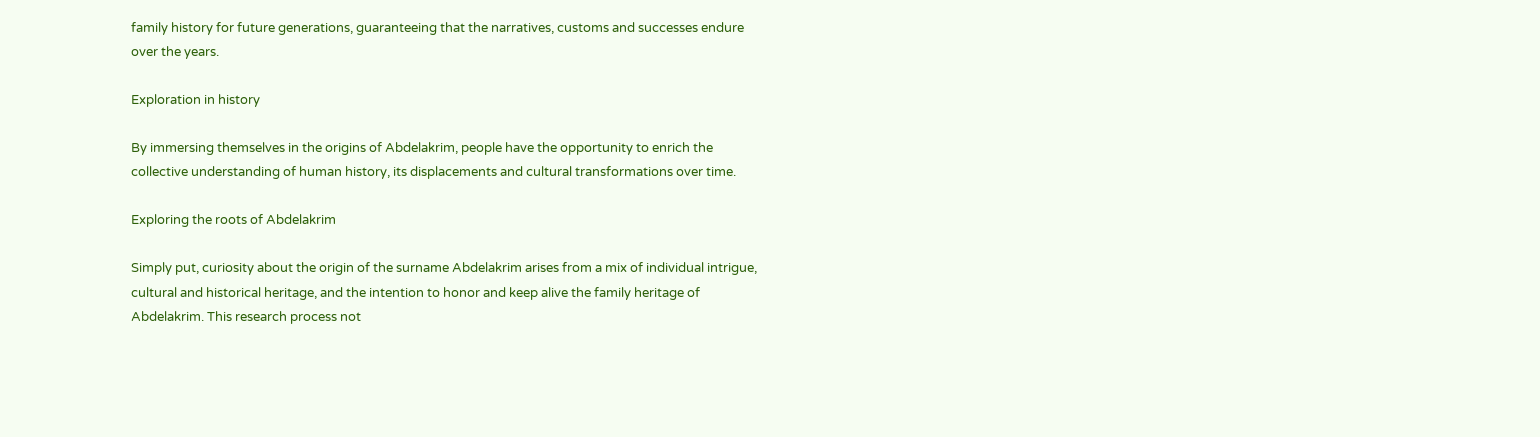family history for future generations, guaranteeing that the narratives, customs and successes endure over the years.

Exploration in history

By immersing themselves in the origins of Abdelakrim, people have the opportunity to enrich the collective understanding of human history, its displacements and cultural transformations over time.

Exploring the roots of Abdelakrim

Simply put, curiosity about the origin of the surname Abdelakrim arises from a mix of individual intrigue, cultural and historical heritage, and the intention to honor and keep alive the family heritage of Abdelakrim. This research process not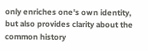only enriches one's own identity, but also provides clarity about the common history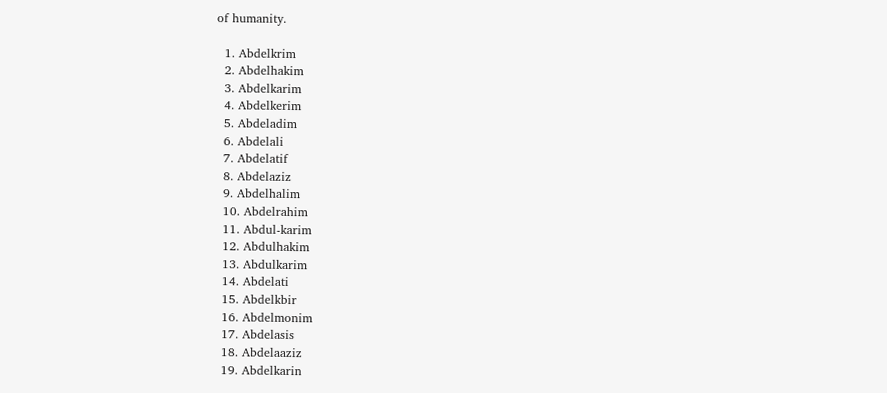of humanity.

  1. Abdelkrim
  2. Abdelhakim
  3. Abdelkarim
  4. Abdelkerim
  5. Abdeladim
  6. Abdelali
  7. Abdelatif
  8. Abdelaziz
  9. Abdelhalim
  10. Abdelrahim
  11. Abdul-karim
  12. Abdulhakim
  13. Abdulkarim
  14. Abdelati
  15. Abdelkbir
  16. Abdelmonim
  17. Abdelasis
  18. Abdelaaziz
  19. Abdelkarin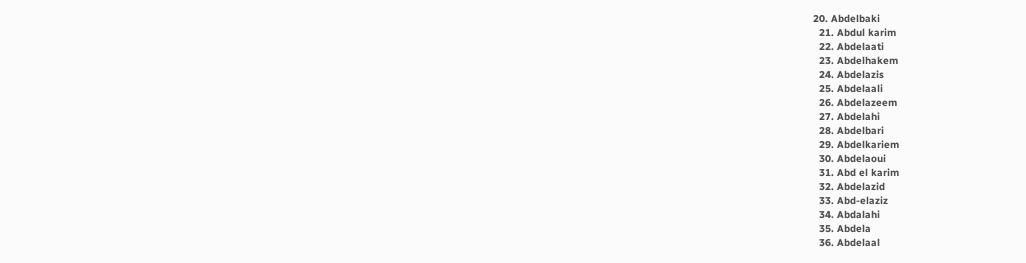20. Abdelbaki
  21. Abdul karim
  22. Abdelaati
  23. Abdelhakem
  24. Abdelazis
  25. Abdelaali
  26. Abdelazeem
  27. Abdelahi
  28. Abdelbari
  29. Abdelkariem
  30. Abdelaoui
  31. Abd el karim
  32. Abdelazid
  33. Abd-elaziz
  34. Abdalahi
  35. Abdela
  36. Abdelaal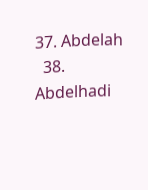37. Abdelah
  38. Abdelhadi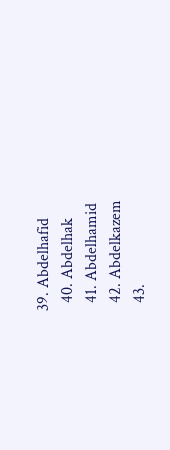39. Abdelhafid
  40. Abdelhak
  41. Abdelhamid
  42. Abdelkazem
  43.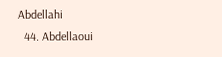Abdellahi
  44. Abdellaoui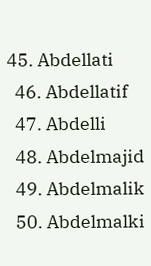45. Abdellati
  46. Abdellatif
  47. Abdelli
  48. Abdelmajid
  49. Abdelmalik
  50. Abdelmalki